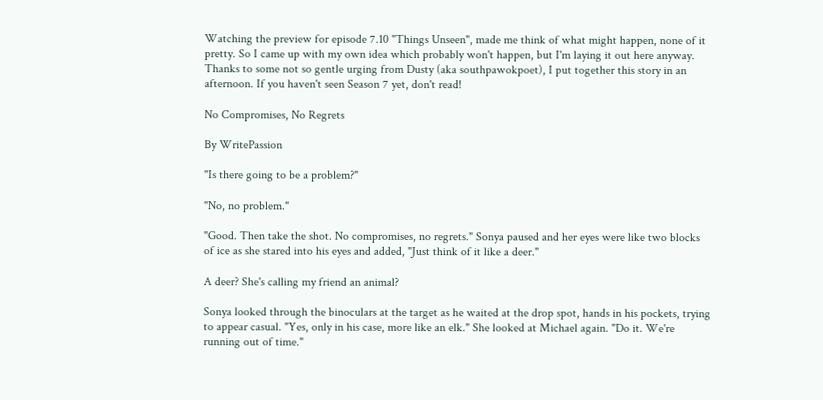Watching the preview for episode 7.10 "Things Unseen", made me think of what might happen, none of it pretty. So I came up with my own idea which probably won't happen, but I'm laying it out here anyway. Thanks to some not so gentle urging from Dusty (aka southpawokpoet), I put together this story in an afternoon. If you haven't seen Season 7 yet, don't read!

No Compromises, No Regrets

By WritePassion

"Is there going to be a problem?"

"No, no problem."

"Good. Then take the shot. No compromises, no regrets." Sonya paused and her eyes were like two blocks of ice as she stared into his eyes and added, "Just think of it like a deer."

A deer? She's calling my friend an animal?

Sonya looked through the binoculars at the target as he waited at the drop spot, hands in his pockets, trying to appear casual. "Yes, only in his case, more like an elk." She looked at Michael again. "Do it. We're running out of time."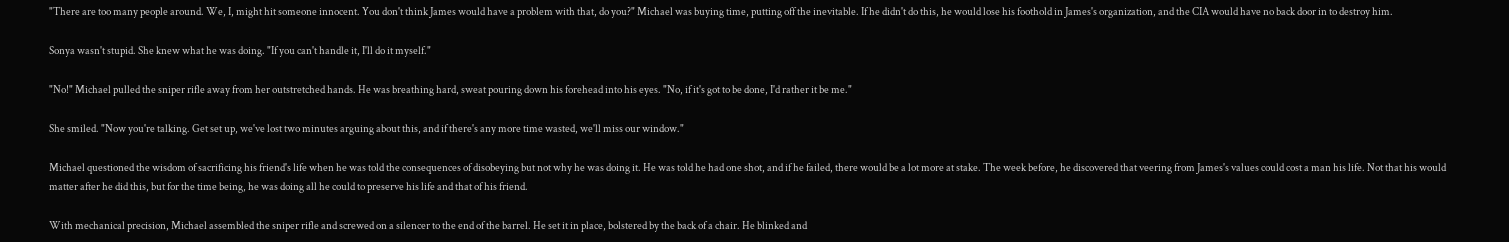"There are too many people around. We, I, might hit someone innocent. You don't think James would have a problem with that, do you?" Michael was buying time, putting off the inevitable. If he didn't do this, he would lose his foothold in James's organization, and the CIA would have no back door in to destroy him.

Sonya wasn't stupid. She knew what he was doing. "If you can't handle it, I'll do it myself."

"No!" Michael pulled the sniper rifle away from her outstretched hands. He was breathing hard, sweat pouring down his forehead into his eyes. "No, if it's got to be done, I'd rather it be me."

She smiled. "Now you're talking. Get set up, we've lost two minutes arguing about this, and if there's any more time wasted, we'll miss our window."

Michael questioned the wisdom of sacrificing his friend's life when he was told the consequences of disobeying but not why he was doing it. He was told he had one shot, and if he failed, there would be a lot more at stake. The week before, he discovered that veering from James's values could cost a man his life. Not that his would matter after he did this, but for the time being, he was doing all he could to preserve his life and that of his friend.

With mechanical precision, Michael assembled the sniper rifle and screwed on a silencer to the end of the barrel. He set it in place, bolstered by the back of a chair. He blinked and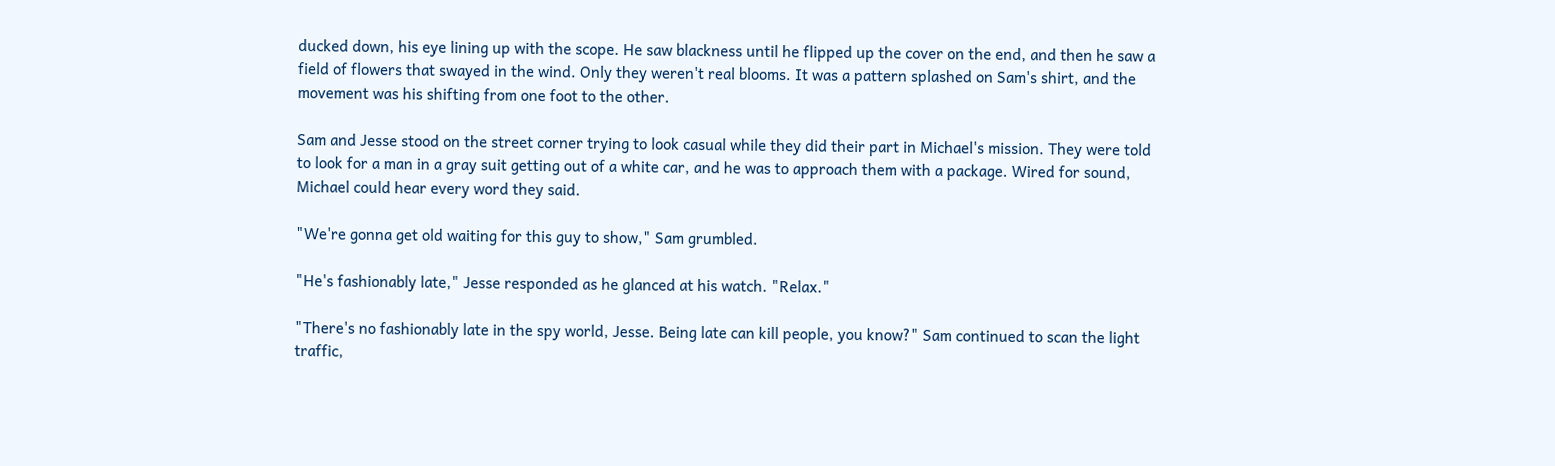ducked down, his eye lining up with the scope. He saw blackness until he flipped up the cover on the end, and then he saw a field of flowers that swayed in the wind. Only they weren't real blooms. It was a pattern splashed on Sam's shirt, and the movement was his shifting from one foot to the other.

Sam and Jesse stood on the street corner trying to look casual while they did their part in Michael's mission. They were told to look for a man in a gray suit getting out of a white car, and he was to approach them with a package. Wired for sound, Michael could hear every word they said.

"We're gonna get old waiting for this guy to show," Sam grumbled.

"He's fashionably late," Jesse responded as he glanced at his watch. "Relax."

"There's no fashionably late in the spy world, Jesse. Being late can kill people, you know?" Sam continued to scan the light traffic,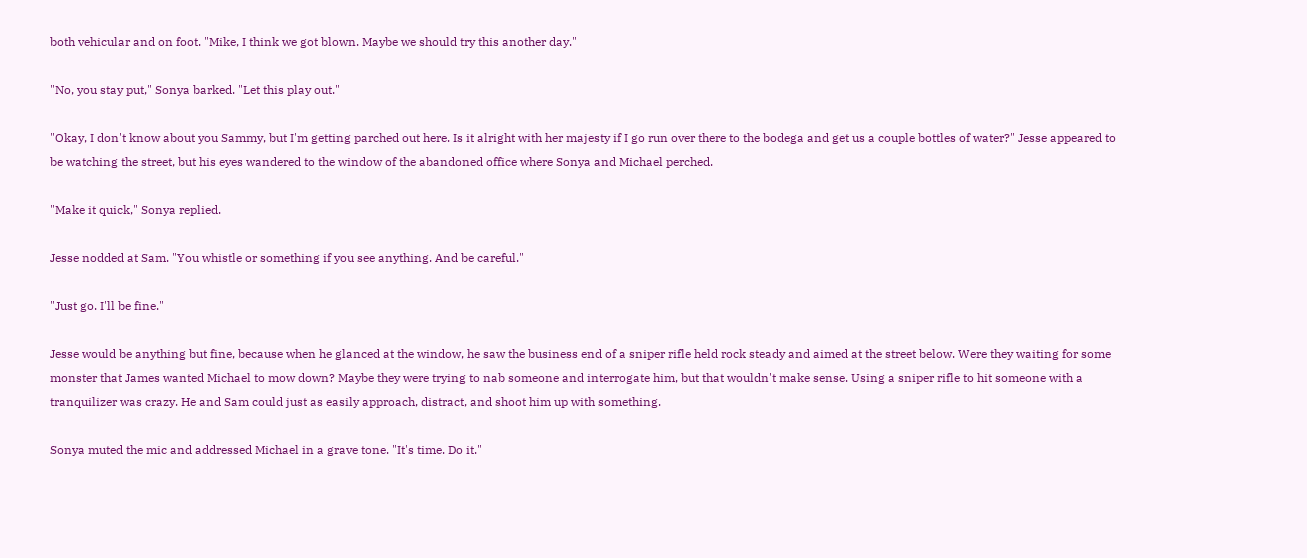both vehicular and on foot. "Mike, I think we got blown. Maybe we should try this another day."

"No, you stay put," Sonya barked. "Let this play out."

"Okay, I don't know about you Sammy, but I'm getting parched out here. Is it alright with her majesty if I go run over there to the bodega and get us a couple bottles of water?" Jesse appeared to be watching the street, but his eyes wandered to the window of the abandoned office where Sonya and Michael perched.

"Make it quick," Sonya replied.

Jesse nodded at Sam. "You whistle or something if you see anything. And be careful."

"Just go. I'll be fine."

Jesse would be anything but fine, because when he glanced at the window, he saw the business end of a sniper rifle held rock steady and aimed at the street below. Were they waiting for some monster that James wanted Michael to mow down? Maybe they were trying to nab someone and interrogate him, but that wouldn't make sense. Using a sniper rifle to hit someone with a tranquilizer was crazy. He and Sam could just as easily approach, distract, and shoot him up with something.

Sonya muted the mic and addressed Michael in a grave tone. "It's time. Do it."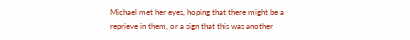Michael met her eyes, hoping that there might be a reprieve in them, or a sign that this was another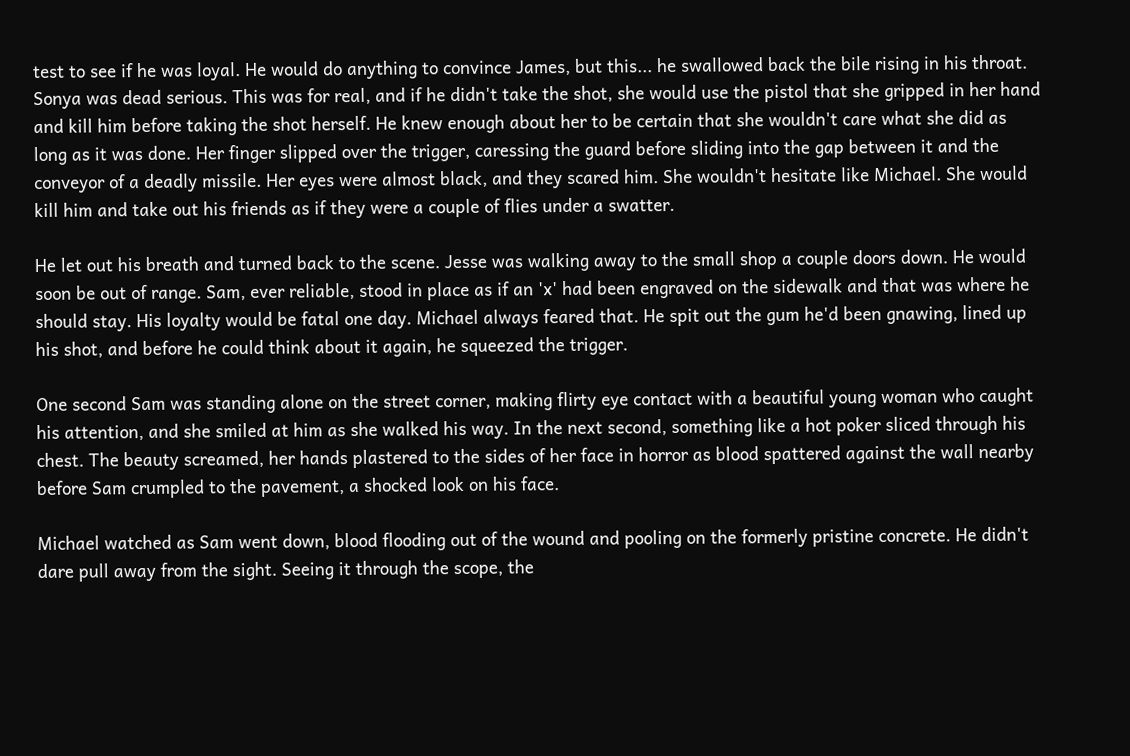test to see if he was loyal. He would do anything to convince James, but this... he swallowed back the bile rising in his throat. Sonya was dead serious. This was for real, and if he didn't take the shot, she would use the pistol that she gripped in her hand and kill him before taking the shot herself. He knew enough about her to be certain that she wouldn't care what she did as long as it was done. Her finger slipped over the trigger, caressing the guard before sliding into the gap between it and the conveyor of a deadly missile. Her eyes were almost black, and they scared him. She wouldn't hesitate like Michael. She would kill him and take out his friends as if they were a couple of flies under a swatter.

He let out his breath and turned back to the scene. Jesse was walking away to the small shop a couple doors down. He would soon be out of range. Sam, ever reliable, stood in place as if an 'x' had been engraved on the sidewalk and that was where he should stay. His loyalty would be fatal one day. Michael always feared that. He spit out the gum he'd been gnawing, lined up his shot, and before he could think about it again, he squeezed the trigger.

One second Sam was standing alone on the street corner, making flirty eye contact with a beautiful young woman who caught his attention, and she smiled at him as she walked his way. In the next second, something like a hot poker sliced through his chest. The beauty screamed, her hands plastered to the sides of her face in horror as blood spattered against the wall nearby before Sam crumpled to the pavement, a shocked look on his face.

Michael watched as Sam went down, blood flooding out of the wound and pooling on the formerly pristine concrete. He didn't dare pull away from the sight. Seeing it through the scope, the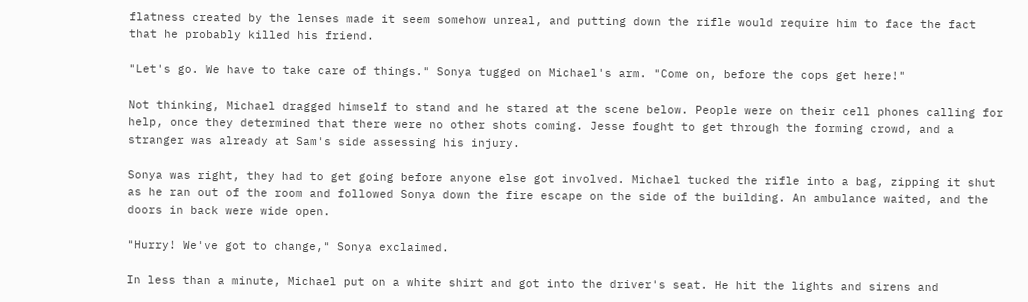flatness created by the lenses made it seem somehow unreal, and putting down the rifle would require him to face the fact that he probably killed his friend.

"Let's go. We have to take care of things." Sonya tugged on Michael's arm. "Come on, before the cops get here!"

Not thinking, Michael dragged himself to stand and he stared at the scene below. People were on their cell phones calling for help, once they determined that there were no other shots coming. Jesse fought to get through the forming crowd, and a stranger was already at Sam's side assessing his injury.

Sonya was right, they had to get going before anyone else got involved. Michael tucked the rifle into a bag, zipping it shut as he ran out of the room and followed Sonya down the fire escape on the side of the building. An ambulance waited, and the doors in back were wide open.

"Hurry! We've got to change," Sonya exclaimed.

In less than a minute, Michael put on a white shirt and got into the driver's seat. He hit the lights and sirens and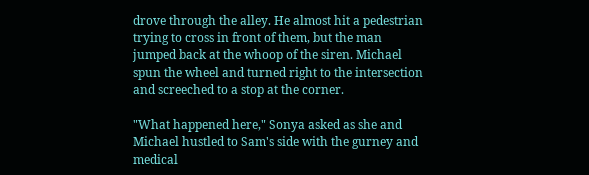drove through the alley. He almost hit a pedestrian trying to cross in front of them, but the man jumped back at the whoop of the siren. Michael spun the wheel and turned right to the intersection and screeched to a stop at the corner.

"What happened here," Sonya asked as she and Michael hustled to Sam's side with the gurney and medical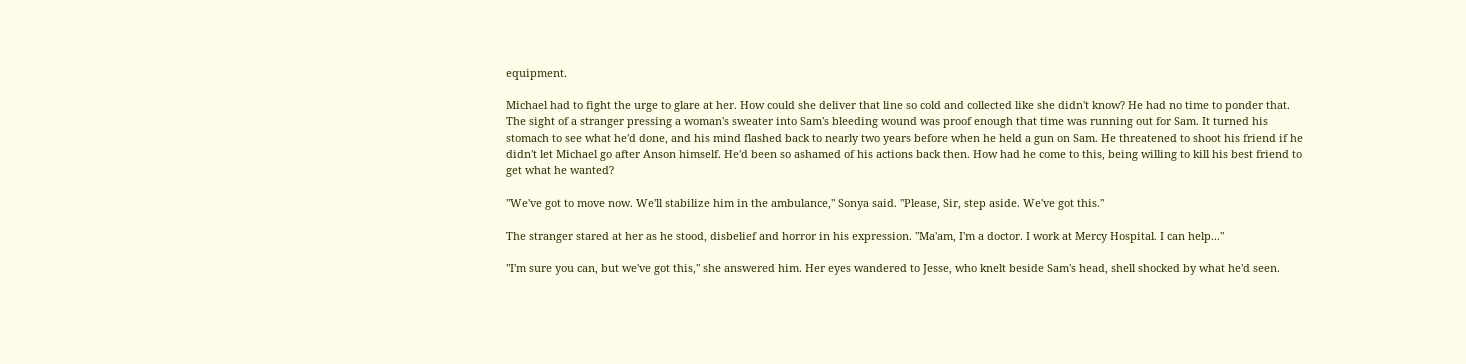equipment.

Michael had to fight the urge to glare at her. How could she deliver that line so cold and collected like she didn't know? He had no time to ponder that. The sight of a stranger pressing a woman's sweater into Sam's bleeding wound was proof enough that time was running out for Sam. It turned his stomach to see what he'd done, and his mind flashed back to nearly two years before when he held a gun on Sam. He threatened to shoot his friend if he didn't let Michael go after Anson himself. He'd been so ashamed of his actions back then. How had he come to this, being willing to kill his best friend to get what he wanted?

"We've got to move now. We'll stabilize him in the ambulance," Sonya said. "Please, Sir, step aside. We've got this."

The stranger stared at her as he stood, disbelief and horror in his expression. "Ma'am, I'm a doctor. I work at Mercy Hospital. I can help..."

"I'm sure you can, but we've got this," she answered him. Her eyes wandered to Jesse, who knelt beside Sam's head, shell shocked by what he'd seen.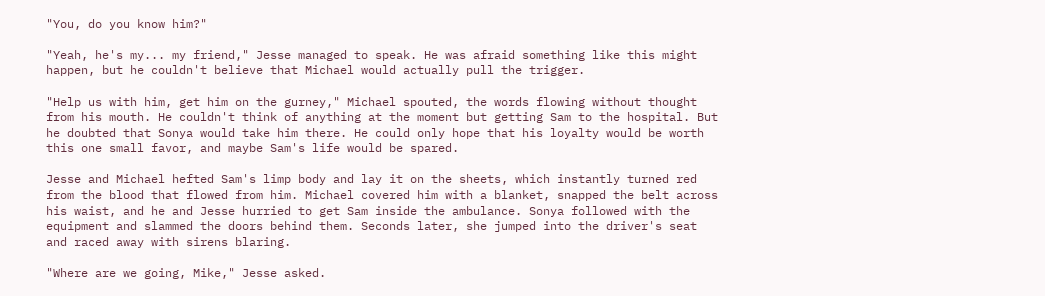"You, do you know him?"

"Yeah, he's my... my friend," Jesse managed to speak. He was afraid something like this might happen, but he couldn't believe that Michael would actually pull the trigger.

"Help us with him, get him on the gurney," Michael spouted, the words flowing without thought from his mouth. He couldn't think of anything at the moment but getting Sam to the hospital. But he doubted that Sonya would take him there. He could only hope that his loyalty would be worth this one small favor, and maybe Sam's life would be spared.

Jesse and Michael hefted Sam's limp body and lay it on the sheets, which instantly turned red from the blood that flowed from him. Michael covered him with a blanket, snapped the belt across his waist, and he and Jesse hurried to get Sam inside the ambulance. Sonya followed with the equipment and slammed the doors behind them. Seconds later, she jumped into the driver's seat and raced away with sirens blaring.

"Where are we going, Mike," Jesse asked.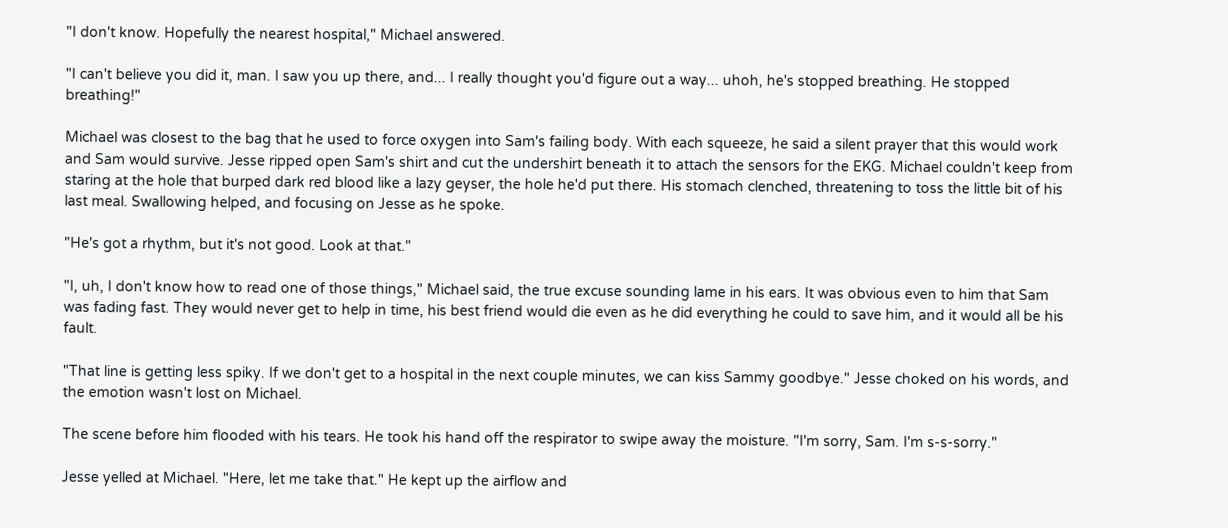"I don't know. Hopefully the nearest hospital," Michael answered.

"I can't believe you did it, man. I saw you up there, and... I really thought you'd figure out a way... uhoh, he's stopped breathing. He stopped breathing!"

Michael was closest to the bag that he used to force oxygen into Sam's failing body. With each squeeze, he said a silent prayer that this would work and Sam would survive. Jesse ripped open Sam's shirt and cut the undershirt beneath it to attach the sensors for the EKG. Michael couldn't keep from staring at the hole that burped dark red blood like a lazy geyser, the hole he'd put there. His stomach clenched, threatening to toss the little bit of his last meal. Swallowing helped, and focusing on Jesse as he spoke.

"He's got a rhythm, but it's not good. Look at that."

"I, uh, I don't know how to read one of those things," Michael said, the true excuse sounding lame in his ears. It was obvious even to him that Sam was fading fast. They would never get to help in time, his best friend would die even as he did everything he could to save him, and it would all be his fault.

"That line is getting less spiky. If we don't get to a hospital in the next couple minutes, we can kiss Sammy goodbye." Jesse choked on his words, and the emotion wasn't lost on Michael.

The scene before him flooded with his tears. He took his hand off the respirator to swipe away the moisture. "I'm sorry, Sam. I'm s-s-sorry."

Jesse yelled at Michael. "Here, let me take that." He kept up the airflow and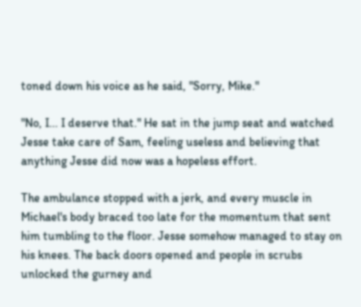toned down his voice as he said, "Sorry, Mike."

"No, I... I deserve that." He sat in the jump seat and watched Jesse take care of Sam, feeling useless and believing that anything Jesse did now was a hopeless effort.

The ambulance stopped with a jerk, and every muscle in Michael's body braced too late for the momentum that sent him tumbling to the floor. Jesse somehow managed to stay on his knees. The back doors opened and people in scrubs unlocked the gurney and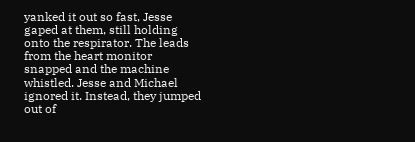yanked it out so fast, Jesse gaped at them, still holding onto the respirator. The leads from the heart monitor snapped and the machine whistled. Jesse and Michael ignored it. Instead, they jumped out of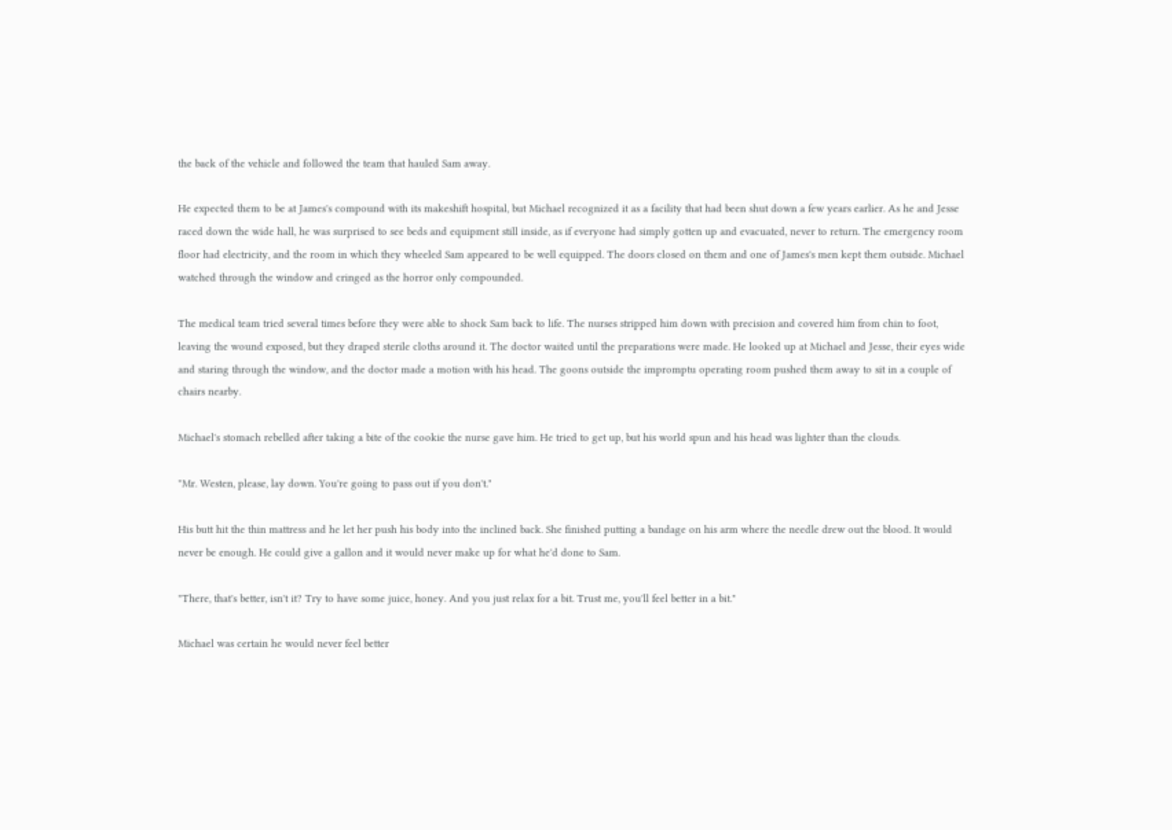the back of the vehicle and followed the team that hauled Sam away.

He expected them to be at James's compound with its makeshift hospital, but Michael recognized it as a facility that had been shut down a few years earlier. As he and Jesse raced down the wide hall, he was surprised to see beds and equipment still inside, as if everyone had simply gotten up and evacuated, never to return. The emergency room floor had electricity, and the room in which they wheeled Sam appeared to be well equipped. The doors closed on them and one of James's men kept them outside. Michael watched through the window and cringed as the horror only compounded.

The medical team tried several times before they were able to shock Sam back to life. The nurses stripped him down with precision and covered him from chin to foot, leaving the wound exposed, but they draped sterile cloths around it. The doctor waited until the preparations were made. He looked up at Michael and Jesse, their eyes wide and staring through the window, and the doctor made a motion with his head. The goons outside the impromptu operating room pushed them away to sit in a couple of chairs nearby.

Michael's stomach rebelled after taking a bite of the cookie the nurse gave him. He tried to get up, but his world spun and his head was lighter than the clouds.

"Mr. Westen, please, lay down. You're going to pass out if you don't."

His butt hit the thin mattress and he let her push his body into the inclined back. She finished putting a bandage on his arm where the needle drew out the blood. It would never be enough. He could give a gallon and it would never make up for what he'd done to Sam.

"There, that's better, isn't it? Try to have some juice, honey. And you just relax for a bit. Trust me, you'll feel better in a bit."

Michael was certain he would never feel better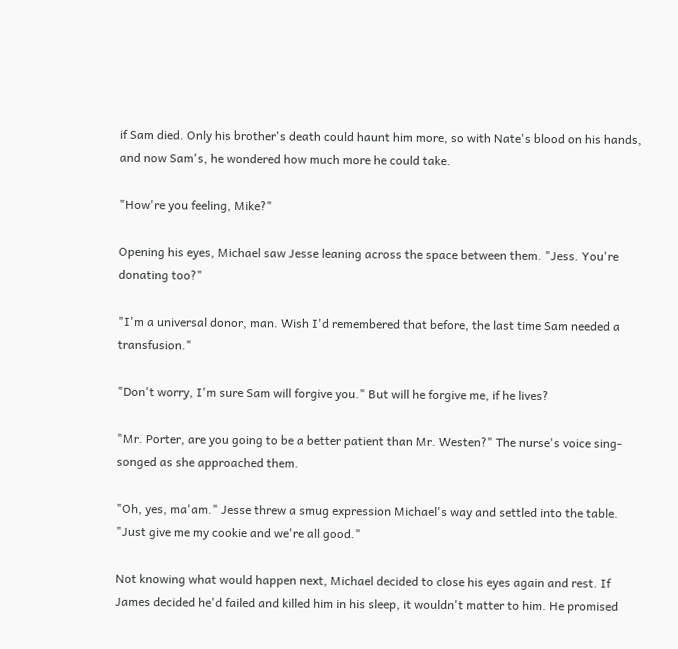if Sam died. Only his brother's death could haunt him more, so with Nate's blood on his hands, and now Sam's, he wondered how much more he could take.

"How're you feeling, Mike?"

Opening his eyes, Michael saw Jesse leaning across the space between them. "Jess. You're donating too?"

"I'm a universal donor, man. Wish I'd remembered that before, the last time Sam needed a transfusion."

"Don't worry, I'm sure Sam will forgive you." But will he forgive me, if he lives?

"Mr. Porter, are you going to be a better patient than Mr. Westen?" The nurse's voice sing-songed as she approached them.

"Oh, yes, ma'am." Jesse threw a smug expression Michael's way and settled into the table. "Just give me my cookie and we're all good."

Not knowing what would happen next, Michael decided to close his eyes again and rest. If James decided he'd failed and killed him in his sleep, it wouldn't matter to him. He promised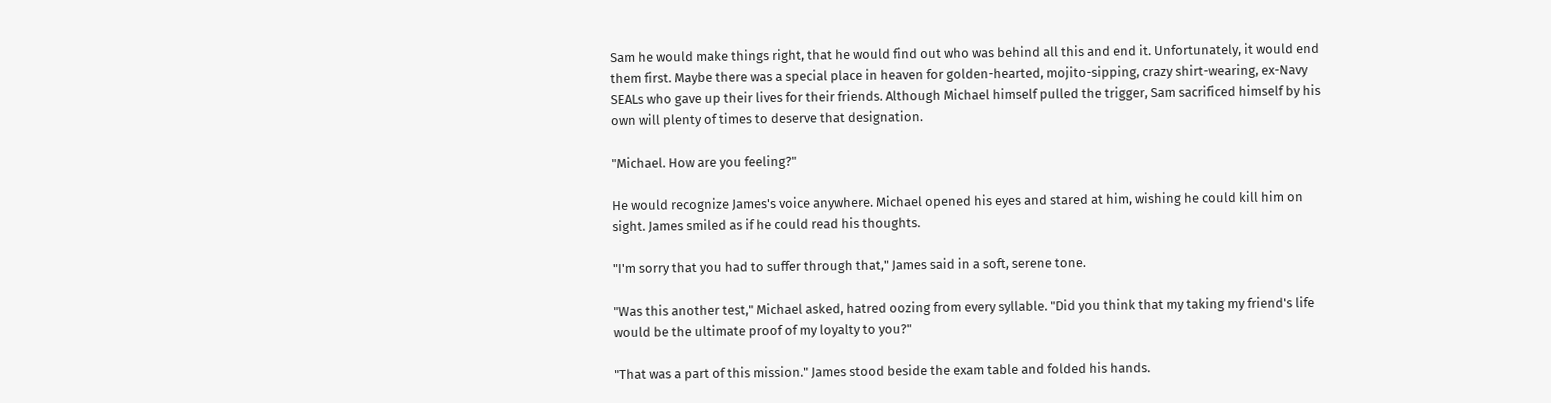Sam he would make things right, that he would find out who was behind all this and end it. Unfortunately, it would end them first. Maybe there was a special place in heaven for golden-hearted, mojito-sipping, crazy shirt-wearing, ex-Navy SEALs who gave up their lives for their friends. Although Michael himself pulled the trigger, Sam sacrificed himself by his own will plenty of times to deserve that designation.

"Michael. How are you feeling?"

He would recognize James's voice anywhere. Michael opened his eyes and stared at him, wishing he could kill him on sight. James smiled as if he could read his thoughts.

"I'm sorry that you had to suffer through that," James said in a soft, serene tone.

"Was this another test," Michael asked, hatred oozing from every syllable. "Did you think that my taking my friend's life would be the ultimate proof of my loyalty to you?"

"That was a part of this mission." James stood beside the exam table and folded his hands.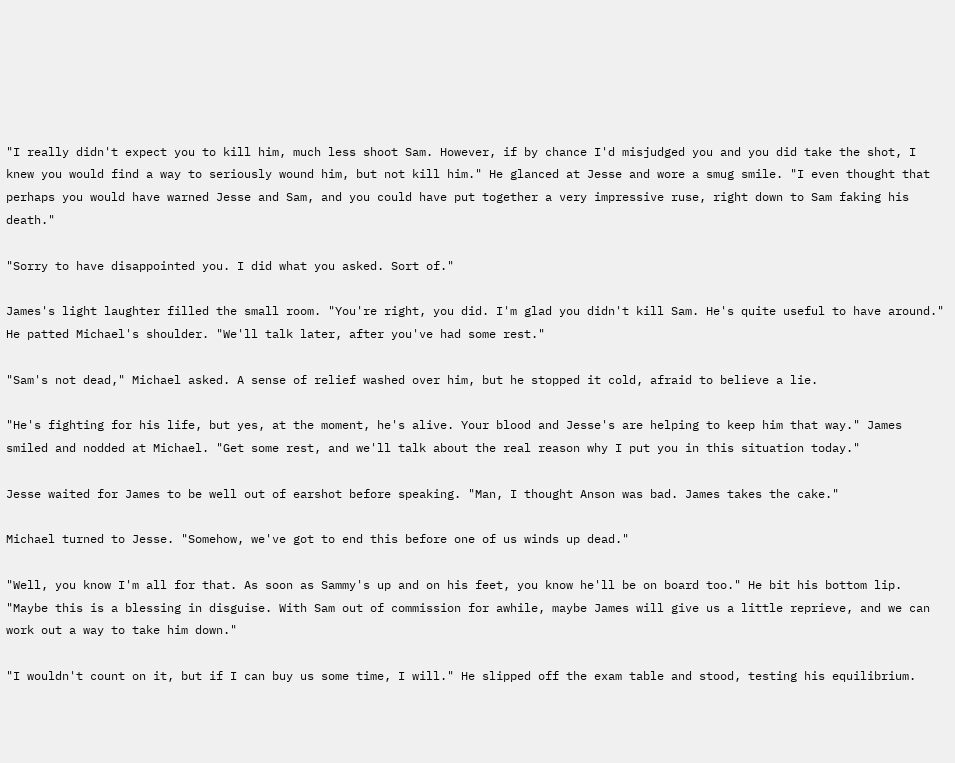"I really didn't expect you to kill him, much less shoot Sam. However, if by chance I'd misjudged you and you did take the shot, I knew you would find a way to seriously wound him, but not kill him." He glanced at Jesse and wore a smug smile. "I even thought that perhaps you would have warned Jesse and Sam, and you could have put together a very impressive ruse, right down to Sam faking his death."

"Sorry to have disappointed you. I did what you asked. Sort of."

James's light laughter filled the small room. "You're right, you did. I'm glad you didn't kill Sam. He's quite useful to have around." He patted Michael's shoulder. "We'll talk later, after you've had some rest."

"Sam's not dead," Michael asked. A sense of relief washed over him, but he stopped it cold, afraid to believe a lie.

"He's fighting for his life, but yes, at the moment, he's alive. Your blood and Jesse's are helping to keep him that way." James smiled and nodded at Michael. "Get some rest, and we'll talk about the real reason why I put you in this situation today."

Jesse waited for James to be well out of earshot before speaking. "Man, I thought Anson was bad. James takes the cake."

Michael turned to Jesse. "Somehow, we've got to end this before one of us winds up dead."

"Well, you know I'm all for that. As soon as Sammy's up and on his feet, you know he'll be on board too." He bit his bottom lip. "Maybe this is a blessing in disguise. With Sam out of commission for awhile, maybe James will give us a little reprieve, and we can work out a way to take him down."

"I wouldn't count on it, but if I can buy us some time, I will." He slipped off the exam table and stood, testing his equilibrium.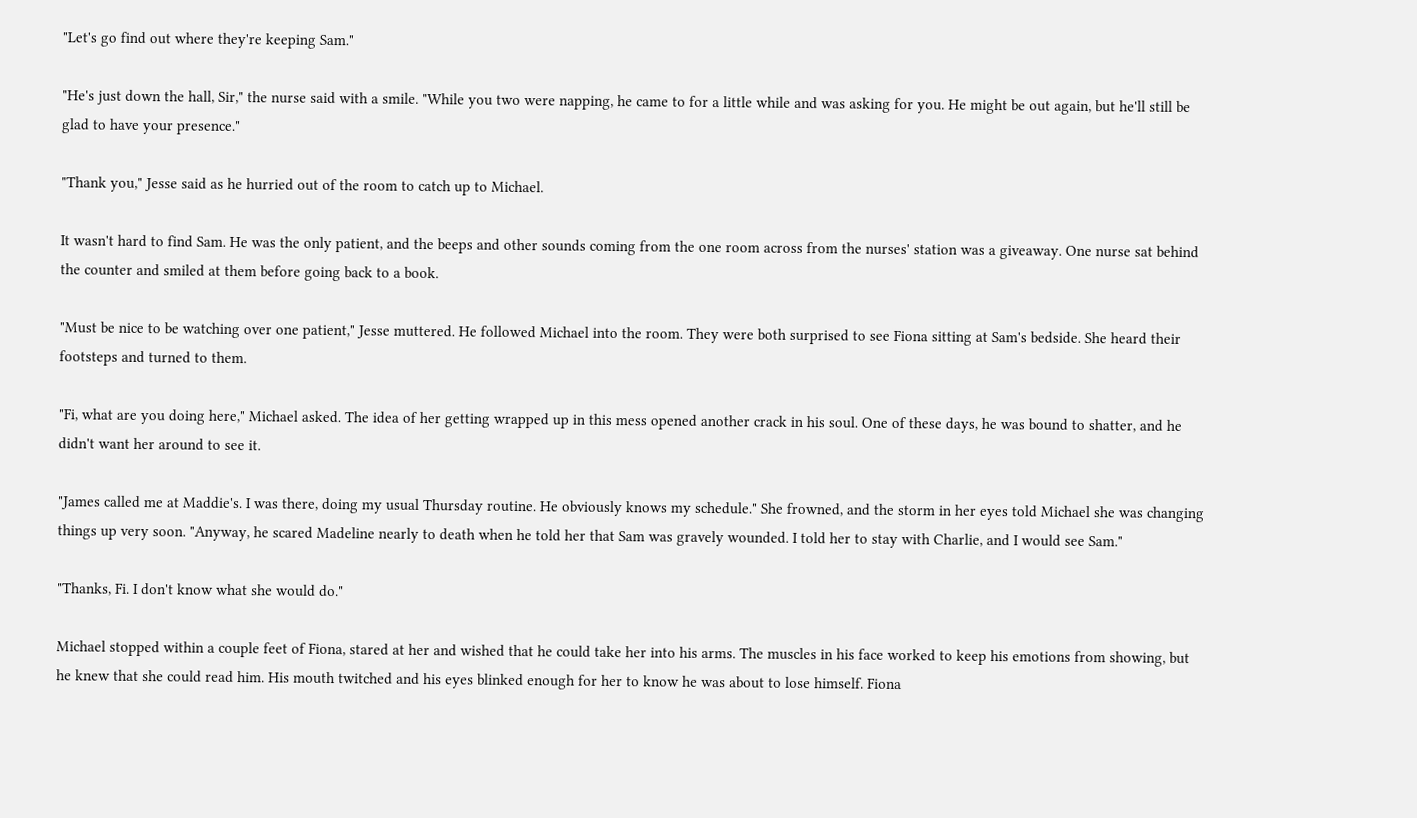"Let's go find out where they're keeping Sam."

"He's just down the hall, Sir," the nurse said with a smile. "While you two were napping, he came to for a little while and was asking for you. He might be out again, but he'll still be glad to have your presence."

"Thank you," Jesse said as he hurried out of the room to catch up to Michael.

It wasn't hard to find Sam. He was the only patient, and the beeps and other sounds coming from the one room across from the nurses' station was a giveaway. One nurse sat behind the counter and smiled at them before going back to a book.

"Must be nice to be watching over one patient," Jesse muttered. He followed Michael into the room. They were both surprised to see Fiona sitting at Sam's bedside. She heard their footsteps and turned to them.

"Fi, what are you doing here," Michael asked. The idea of her getting wrapped up in this mess opened another crack in his soul. One of these days, he was bound to shatter, and he didn't want her around to see it.

"James called me at Maddie's. I was there, doing my usual Thursday routine. He obviously knows my schedule." She frowned, and the storm in her eyes told Michael she was changing things up very soon. "Anyway, he scared Madeline nearly to death when he told her that Sam was gravely wounded. I told her to stay with Charlie, and I would see Sam."

"Thanks, Fi. I don't know what she would do."

Michael stopped within a couple feet of Fiona, stared at her and wished that he could take her into his arms. The muscles in his face worked to keep his emotions from showing, but he knew that she could read him. His mouth twitched and his eyes blinked enough for her to know he was about to lose himself. Fiona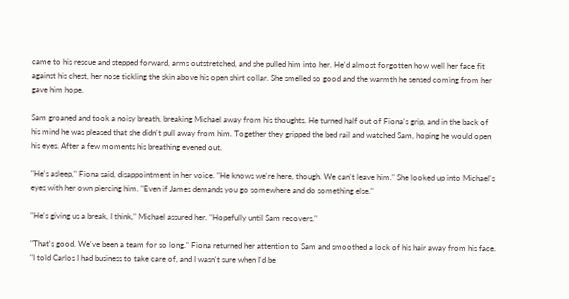came to his rescue and stepped forward, arms outstretched, and she pulled him into her. He'd almost forgotten how well her face fit against his chest, her nose tickling the skin above his open shirt collar. She smelled so good and the warmth he sensed coming from her gave him hope.

Sam groaned and took a noisy breath, breaking Michael away from his thoughts. He turned half out of Fiona's grip, and in the back of his mind he was pleased that she didn't pull away from him. Together they gripped the bed rail and watched Sam, hoping he would open his eyes. After a few moments his breathing evened out.

"He's asleep," Fiona said, disappointment in her voice. "He knows we're here, though. We can't leave him." She looked up into Michael's eyes with her own piercing him. "Even if James demands you go somewhere and do something else."

"He's giving us a break, I think," Michael assured her. "Hopefully until Sam recovers."

"That's good. We've been a team for so long." Fiona returned her attention to Sam and smoothed a lock of his hair away from his face. "I told Carlos I had business to take care of, and I wasn't sure when I'd be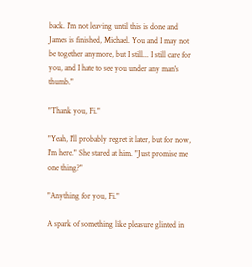back. I'm not leaving until this is done and James is finished, Michael. You and I may not be together anymore, but I still... I still care for you, and I hate to see you under any man's thumb."

"Thank you, Fi."

"Yeah, I'll probably regret it later, but for now, I'm here." She stared at him. "Just promise me one thing?"

"Anything for you, Fi."

A spark of something like pleasure glinted in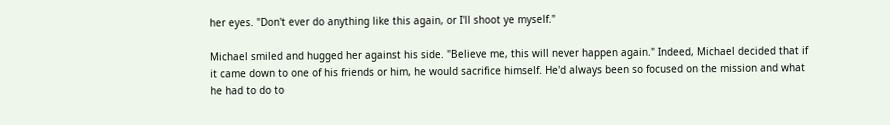her eyes. "Don't ever do anything like this again, or I'll shoot ye myself."

Michael smiled and hugged her against his side. "Believe me, this will never happen again." Indeed, Michael decided that if it came down to one of his friends or him, he would sacrifice himself. He'd always been so focused on the mission and what he had to do to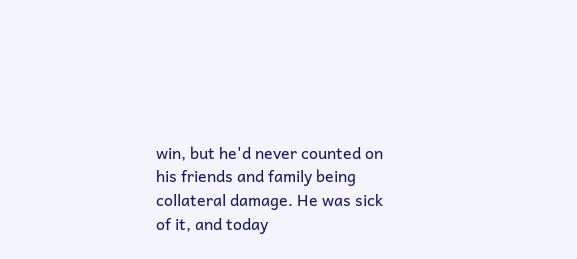win, but he'd never counted on his friends and family being collateral damage. He was sick of it, and today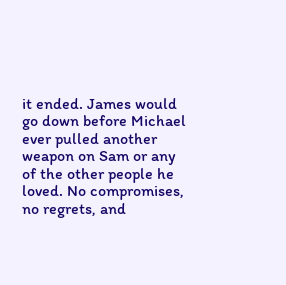it ended. James would go down before Michael ever pulled another weapon on Sam or any of the other people he loved. No compromises, no regrets, and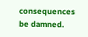consequences be damned.